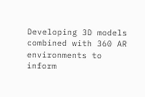Developing 3D models combined with 360 AR environments to inform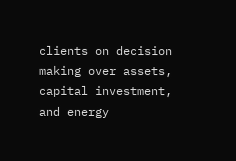clients on decision making over assets, capital investment, and energy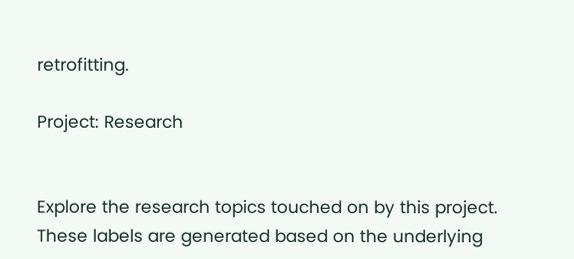retrofitting.

Project: Research


Explore the research topics touched on by this project. These labels are generated based on the underlying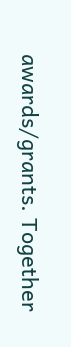awards/grants. Together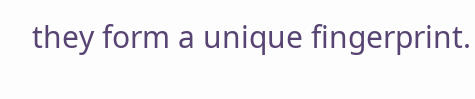they form a unique fingerprint.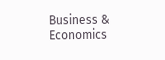Business & Economics